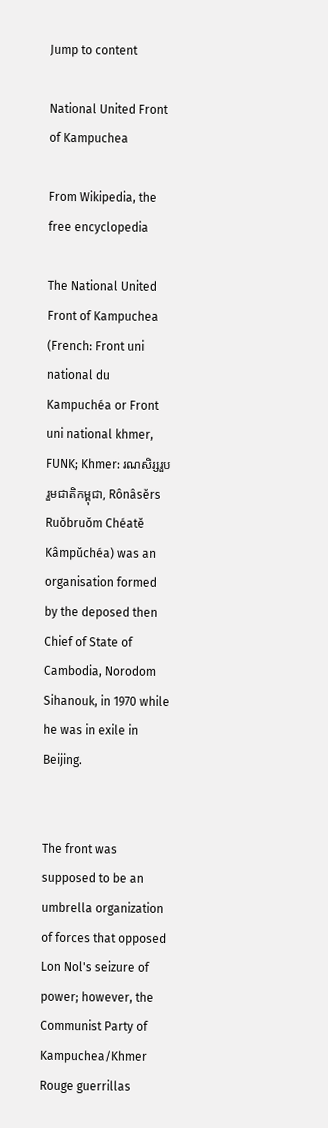Jump to content

National United Front of Kampuchea

From Wikipedia, the free encyclopedia

The National United Front of Kampuchea (French: Front uni national du Kampuchéa or Front uni national khmer, FUNK; Khmer: រណសិរ្សរួបរួមជាតិកម្ពុជា, Rônâsĕrs Ruŏbruŏm Chéatĕ Kâmpŭchéa) was an organisation formed by the deposed then Chief of State of Cambodia, Norodom Sihanouk, in 1970 while he was in exile in Beijing.


The front was supposed to be an umbrella organization of forces that opposed Lon Nol's seizure of power; however, the Communist Party of Kampuchea/Khmer Rouge guerrillas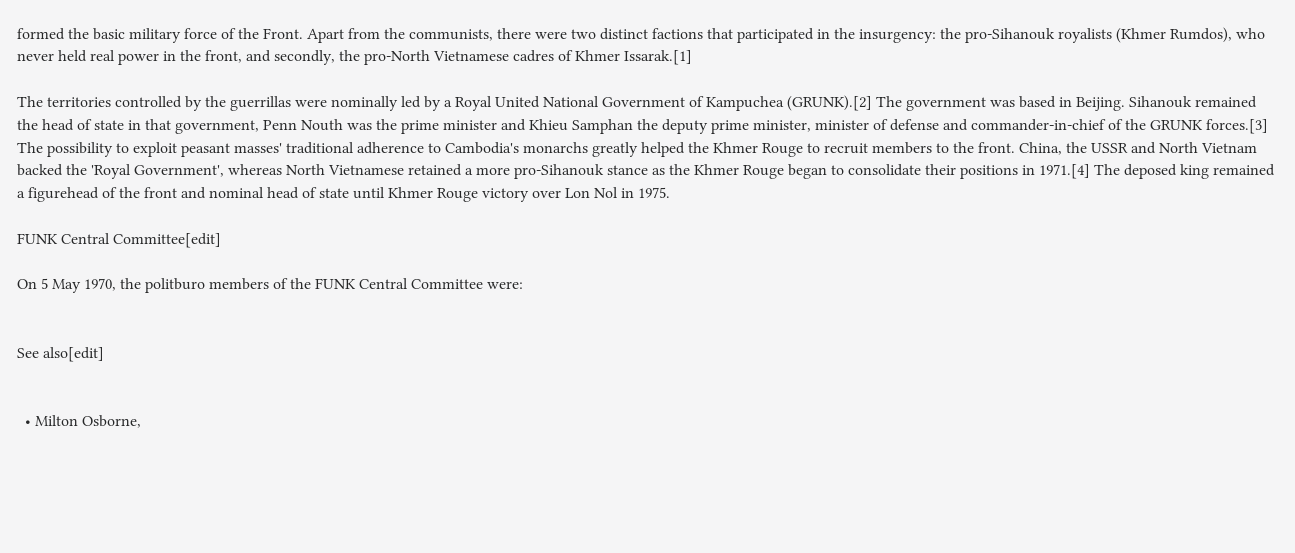formed the basic military force of the Front. Apart from the communists, there were two distinct factions that participated in the insurgency: the pro-Sihanouk royalists (Khmer Rumdos), who never held real power in the front, and secondly, the pro-North Vietnamese cadres of Khmer Issarak.[1]

The territories controlled by the guerrillas were nominally led by a Royal United National Government of Kampuchea (GRUNK).[2] The government was based in Beijing. Sihanouk remained the head of state in that government, Penn Nouth was the prime minister and Khieu Samphan the deputy prime minister, minister of defense and commander-in-chief of the GRUNK forces.[3] The possibility to exploit peasant masses' traditional adherence to Cambodia's monarchs greatly helped the Khmer Rouge to recruit members to the front. China, the USSR and North Vietnam backed the 'Royal Government', whereas North Vietnamese retained a more pro-Sihanouk stance as the Khmer Rouge began to consolidate their positions in 1971.[4] The deposed king remained a figurehead of the front and nominal head of state until Khmer Rouge victory over Lon Nol in 1975.

FUNK Central Committee[edit]

On 5 May 1970, the politburo members of the FUNK Central Committee were:


See also[edit]


  • Milton Osborne,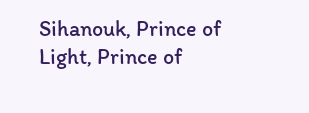Sihanouk, Prince of Light, Prince of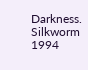Darkness. Silkworm 1994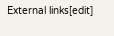External links[edit]